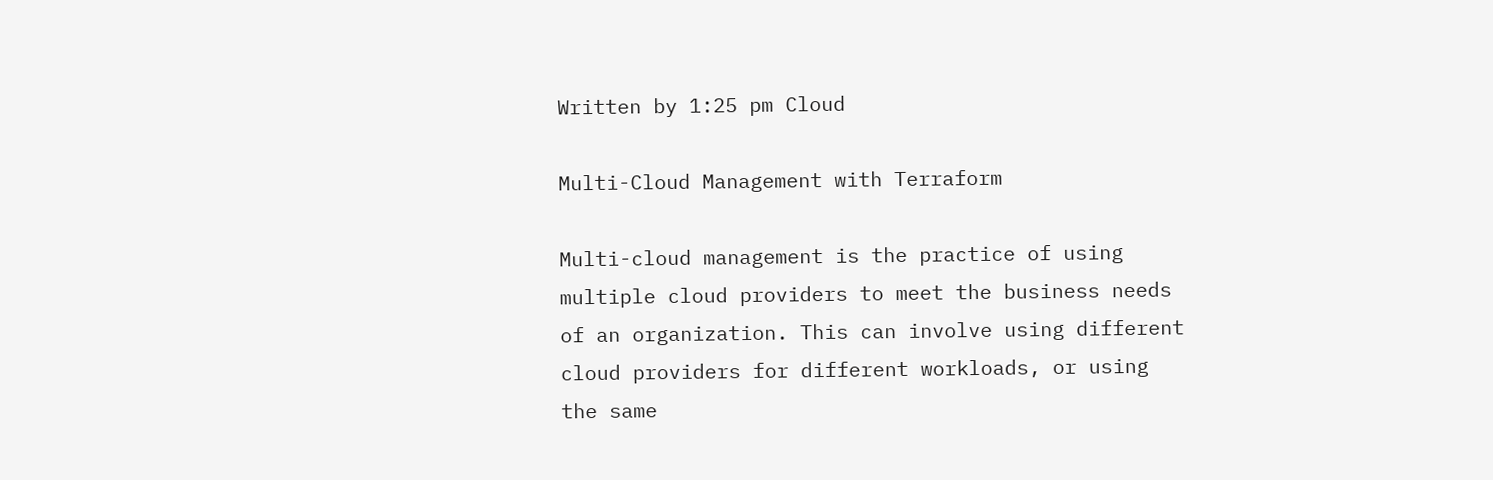Written by 1:25 pm Cloud

Multi-Cloud Management with Terraform

Multi-cloud management is the practice of using multiple cloud providers to meet the business needs of an organization. This can involve using different cloud providers for different workloads, or using the same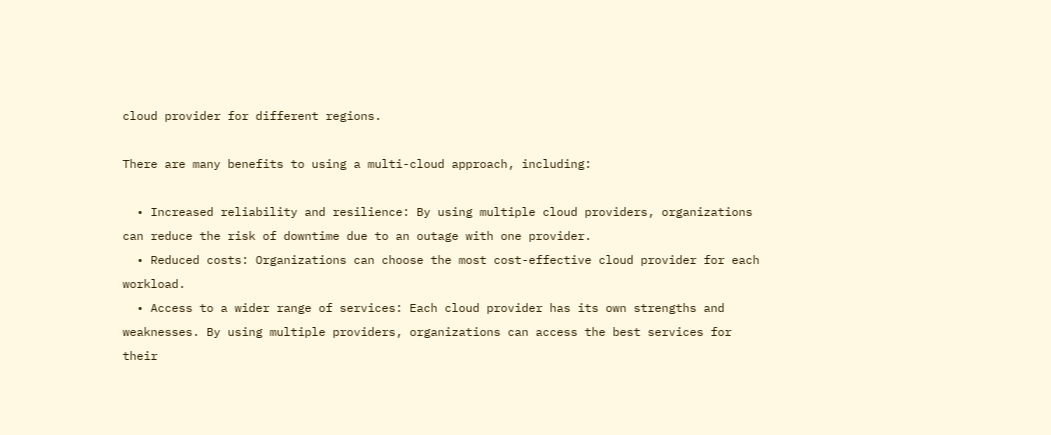cloud provider for different regions.

There are many benefits to using a multi-cloud approach, including:

  • Increased reliability and resilience: By using multiple cloud providers, organizations can reduce the risk of downtime due to an outage with one provider.
  • Reduced costs: Organizations can choose the most cost-effective cloud provider for each workload.
  • Access to a wider range of services: Each cloud provider has its own strengths and weaknesses. By using multiple providers, organizations can access the best services for their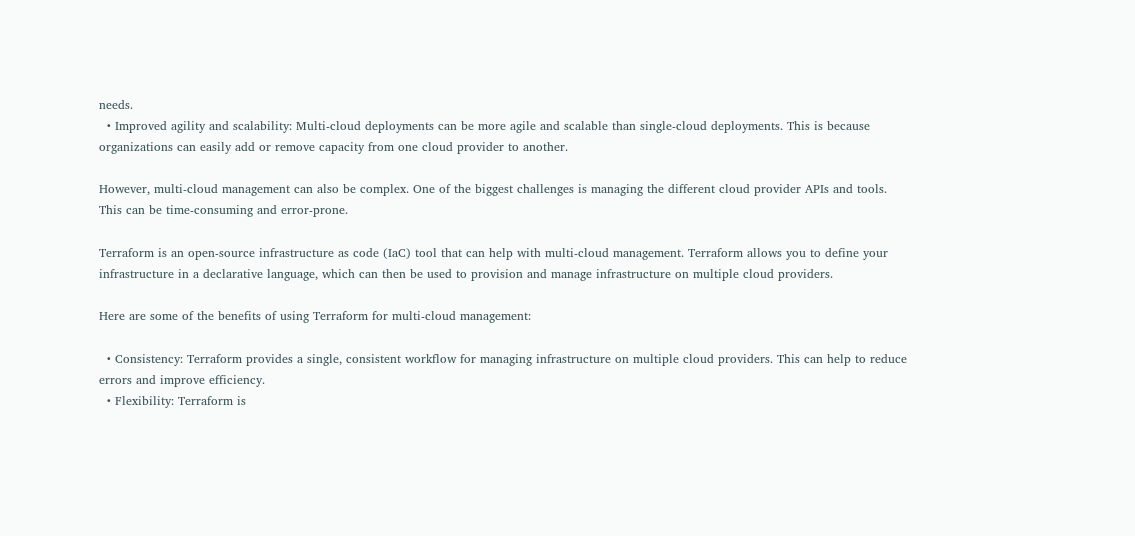needs.
  • Improved agility and scalability: Multi-cloud deployments can be more agile and scalable than single-cloud deployments. This is because organizations can easily add or remove capacity from one cloud provider to another.

However, multi-cloud management can also be complex. One of the biggest challenges is managing the different cloud provider APIs and tools. This can be time-consuming and error-prone.

Terraform is an open-source infrastructure as code (IaC) tool that can help with multi-cloud management. Terraform allows you to define your infrastructure in a declarative language, which can then be used to provision and manage infrastructure on multiple cloud providers.

Here are some of the benefits of using Terraform for multi-cloud management:

  • Consistency: Terraform provides a single, consistent workflow for managing infrastructure on multiple cloud providers. This can help to reduce errors and improve efficiency.
  • Flexibility: Terraform is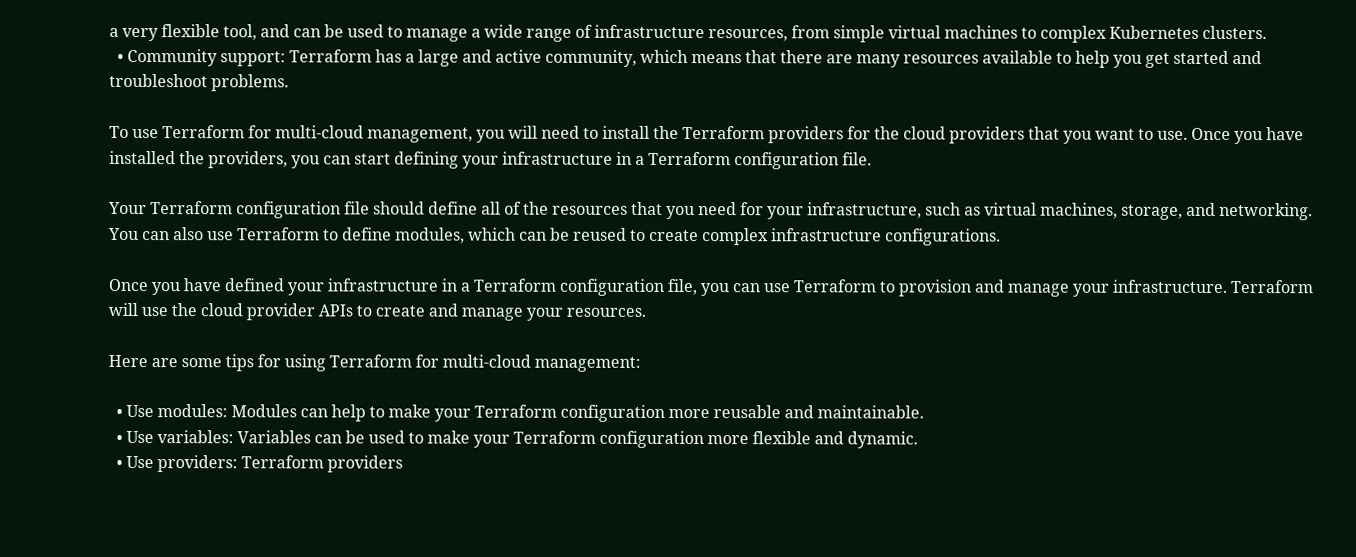a very flexible tool, and can be used to manage a wide range of infrastructure resources, from simple virtual machines to complex Kubernetes clusters.
  • Community support: Terraform has a large and active community, which means that there are many resources available to help you get started and troubleshoot problems.

To use Terraform for multi-cloud management, you will need to install the Terraform providers for the cloud providers that you want to use. Once you have installed the providers, you can start defining your infrastructure in a Terraform configuration file.

Your Terraform configuration file should define all of the resources that you need for your infrastructure, such as virtual machines, storage, and networking. You can also use Terraform to define modules, which can be reused to create complex infrastructure configurations.

Once you have defined your infrastructure in a Terraform configuration file, you can use Terraform to provision and manage your infrastructure. Terraform will use the cloud provider APIs to create and manage your resources.

Here are some tips for using Terraform for multi-cloud management:

  • Use modules: Modules can help to make your Terraform configuration more reusable and maintainable.
  • Use variables: Variables can be used to make your Terraform configuration more flexible and dynamic.
  • Use providers: Terraform providers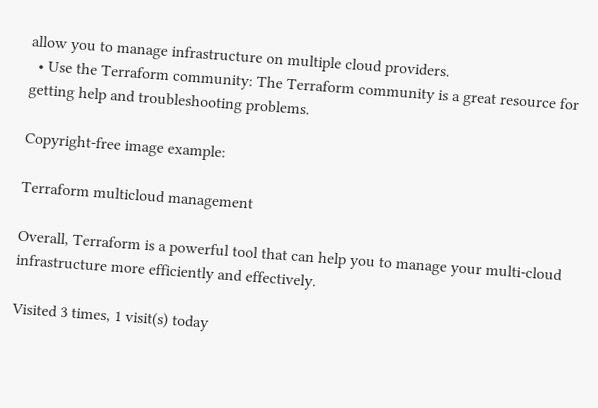allow you to manage infrastructure on multiple cloud providers.
  • Use the Terraform community: The Terraform community is a great resource for getting help and troubleshooting problems.

Copyright-free image example:

Terraform multicloud management

Overall, Terraform is a powerful tool that can help you to manage your multi-cloud infrastructure more efficiently and effectively.

Visited 3 times, 1 visit(s) today